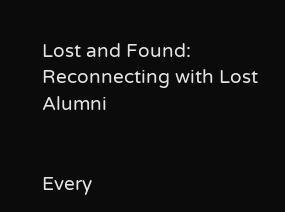Lost and Found: Reconnecting with Lost Alumni


Every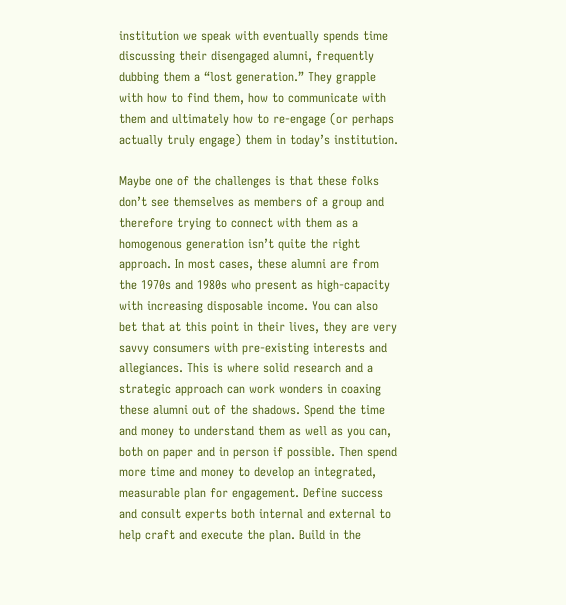institution we speak with eventually spends time discussing their disengaged alumni, frequently dubbing them a “lost generation.” They grapple with how to find them, how to communicate with them and ultimately how to re-engage (or perhaps actually truly engage) them in today’s institution.

Maybe one of the challenges is that these folks don’t see themselves as members of a group and therefore trying to connect with them as a homogenous generation isn’t quite the right approach. In most cases, these alumni are from the 1970s and 1980s who present as high-capacity with increasing disposable income. You can also bet that at this point in their lives, they are very savvy consumers with pre-existing interests and allegiances. This is where solid research and a strategic approach can work wonders in coaxing these alumni out of the shadows. Spend the time and money to understand them as well as you can, both on paper and in person if possible. Then spend more time and money to develop an integrated, measurable plan for engagement. Define success and consult experts both internal and external to help craft and execute the plan. Build in the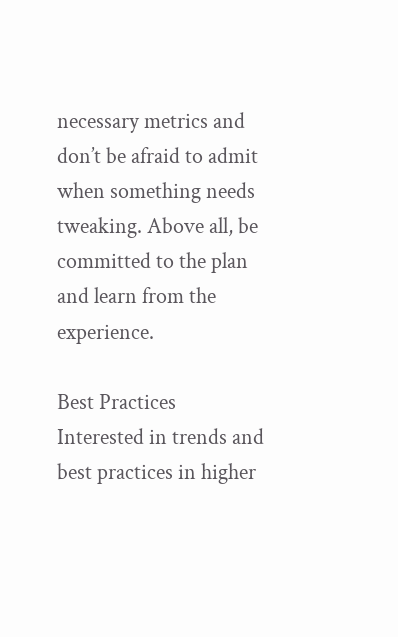necessary metrics and don’t be afraid to admit when something needs tweaking. Above all, be committed to the plan and learn from the experience.

Best Practices
Interested in trends and best practices in higher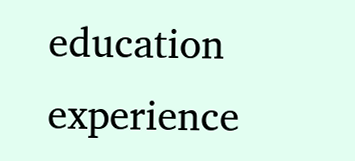education experience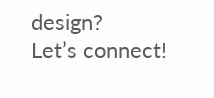design?
Let’s connect!